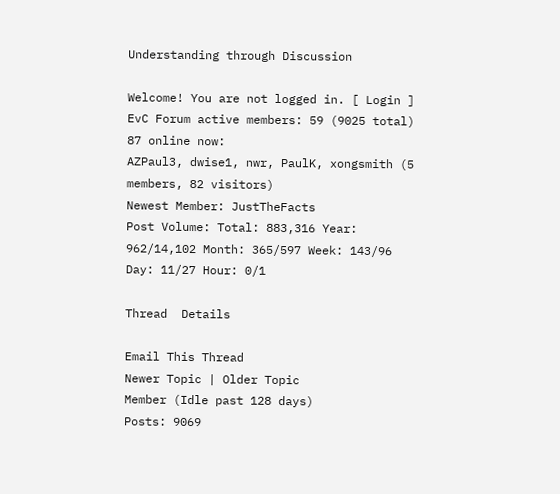Understanding through Discussion

Welcome! You are not logged in. [ Login ]
EvC Forum active members: 59 (9025 total)
87 online now:
AZPaul3, dwise1, nwr, PaulK, xongsmith (5 members, 82 visitors)
Newest Member: JustTheFacts
Post Volume: Total: 883,316 Year: 962/14,102 Month: 365/597 Week: 143/96 Day: 11/27 Hour: 0/1

Thread  Details

Email This Thread
Newer Topic | Older Topic
Member (Idle past 128 days)
Posts: 9069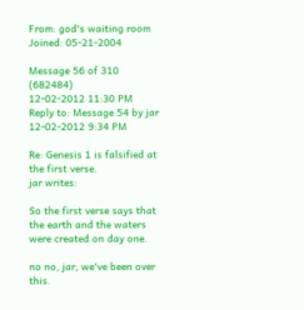From: god's waiting room
Joined: 05-21-2004

Message 56 of 310 (682484)
12-02-2012 11:30 PM
Reply to: Message 54 by jar
12-02-2012 9:34 PM

Re: Genesis 1 is falsified at the first verse.
jar writes:

So the first verse says that the earth and the waters were created on day one.

no no, jar, we've been over this.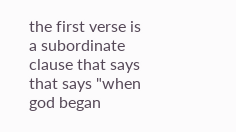the first verse is a subordinate clause that says that says "when god began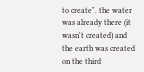to create". the water was already there (it wasn't created) and the earth was created on the third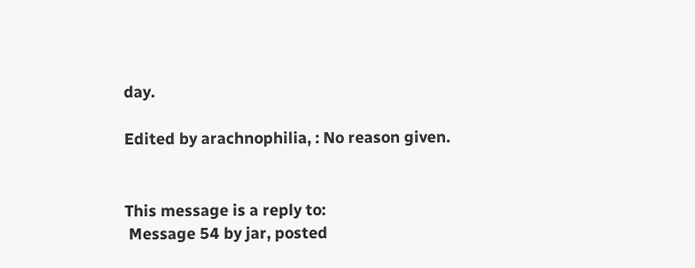day.

Edited by arachnophilia, : No reason given.


This message is a reply to:
 Message 54 by jar, posted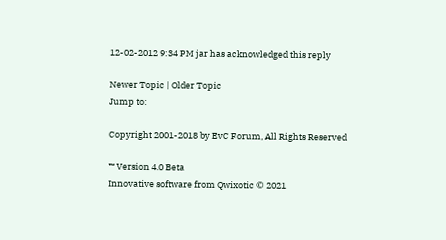12-02-2012 9:34 PM jar has acknowledged this reply

Newer Topic | Older Topic
Jump to:

Copyright 2001-2018 by EvC Forum, All Rights Reserved

™ Version 4.0 Beta
Innovative software from Qwixotic © 2021